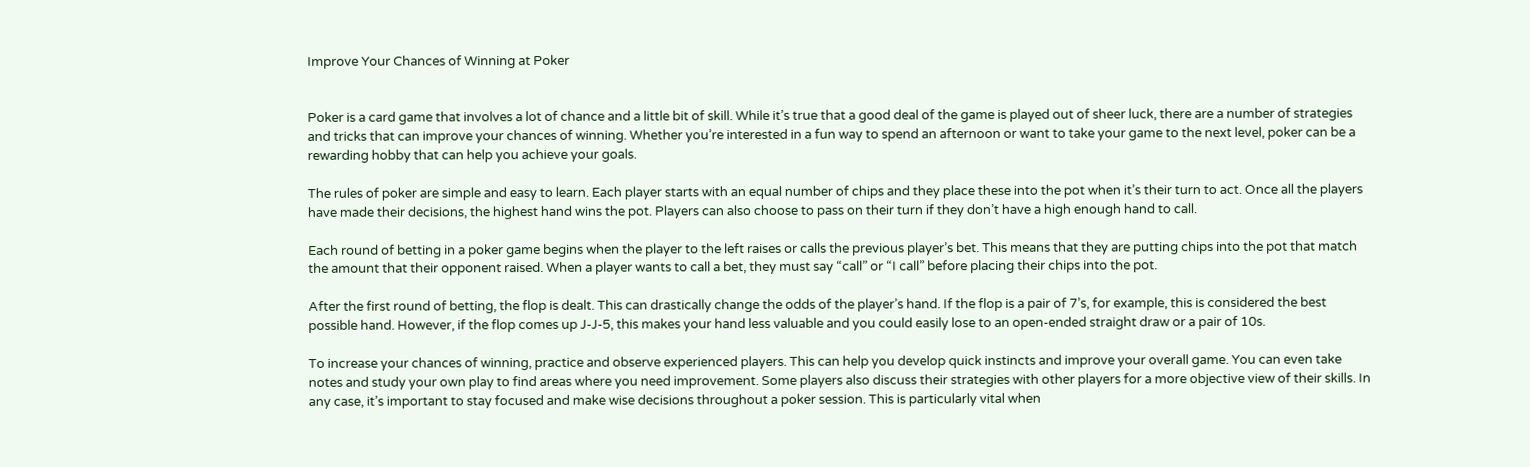Improve Your Chances of Winning at Poker


Poker is a card game that involves a lot of chance and a little bit of skill. While it’s true that a good deal of the game is played out of sheer luck, there are a number of strategies and tricks that can improve your chances of winning. Whether you’re interested in a fun way to spend an afternoon or want to take your game to the next level, poker can be a rewarding hobby that can help you achieve your goals.

The rules of poker are simple and easy to learn. Each player starts with an equal number of chips and they place these into the pot when it’s their turn to act. Once all the players have made their decisions, the highest hand wins the pot. Players can also choose to pass on their turn if they don’t have a high enough hand to call.

Each round of betting in a poker game begins when the player to the left raises or calls the previous player’s bet. This means that they are putting chips into the pot that match the amount that their opponent raised. When a player wants to call a bet, they must say “call” or “I call” before placing their chips into the pot.

After the first round of betting, the flop is dealt. This can drastically change the odds of the player’s hand. If the flop is a pair of 7’s, for example, this is considered the best possible hand. However, if the flop comes up J-J-5, this makes your hand less valuable and you could easily lose to an open-ended straight draw or a pair of 10s.

To increase your chances of winning, practice and observe experienced players. This can help you develop quick instincts and improve your overall game. You can even take notes and study your own play to find areas where you need improvement. Some players also discuss their strategies with other players for a more objective view of their skills. In any case, it’s important to stay focused and make wise decisions throughout a poker session. This is particularly vital when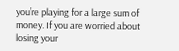you’re playing for a large sum of money. If you are worried about losing your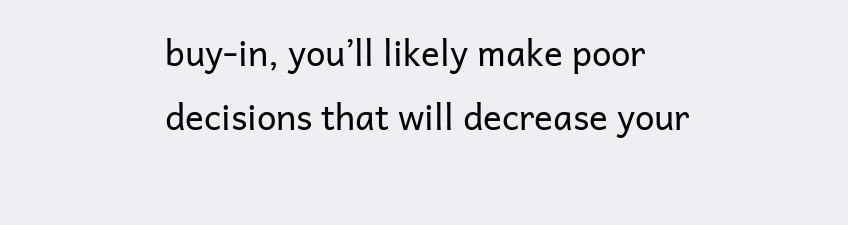buy-in, you’ll likely make poor decisions that will decrease your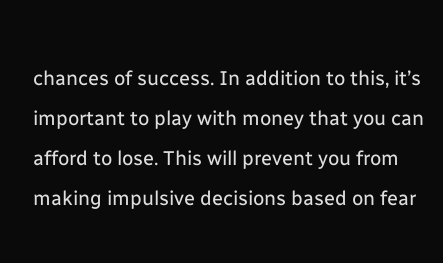chances of success. In addition to this, it’s important to play with money that you can afford to lose. This will prevent you from making impulsive decisions based on fear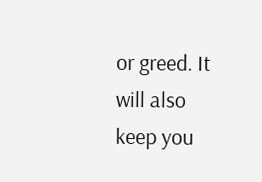or greed. It will also keep you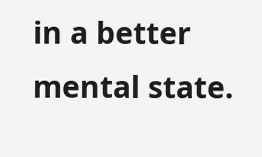in a better mental state.